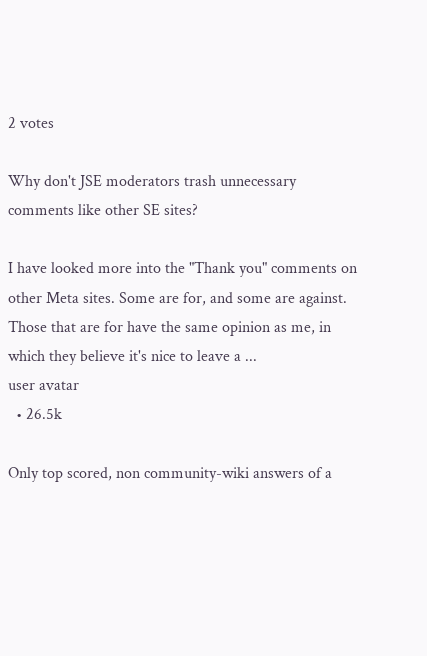2 votes

Why don't JSE moderators trash unnecessary comments like other SE sites?

I have looked more into the "Thank you" comments on other Meta sites. Some are for, and some are against. Those that are for have the same opinion as me, in which they believe it's nice to leave a ...
user avatar
  • 26.5k

Only top scored, non community-wiki answers of a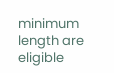minimum length are eligible